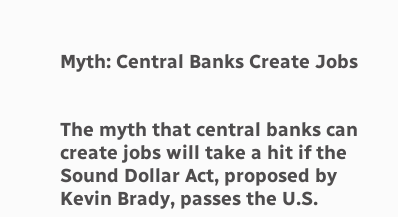Myth: Central Banks Create Jobs


The myth that central banks can create jobs will take a hit if the Sound Dollar Act, proposed by Kevin Brady, passes the U.S.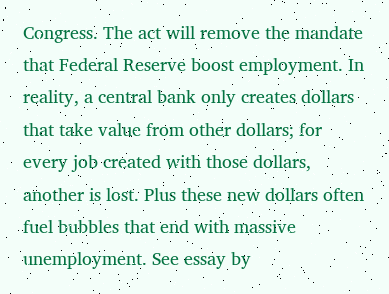Congress. The act will remove the mandate that Federal Reserve boost employment. In reality, a central bank only creates dollars that take value from other dollars; for every job created with those dollars, another is lost. Plus these new dollars often fuel bubbles that end with massive unemployment. See essay by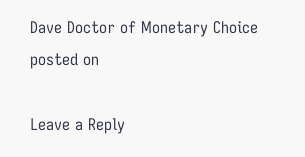Dave Doctor of Monetary Choice posted on

Leave a Reply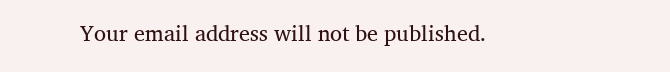Your email address will not be published.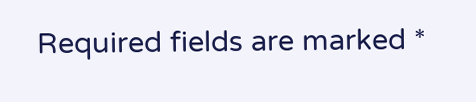Required fields are marked *